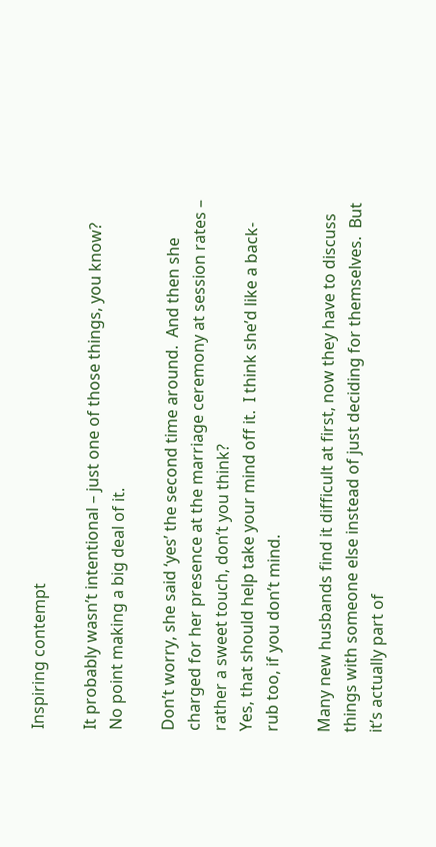Inspiring contempt

It probably wasn’t intentional – just one of those things, you know?  No point making a big deal of it.

Don’t worry, she said ‘yes’ the second time around.  And then she charged for her presence at the marriage ceremony at session rates – rather a sweet touch, don’t you think?
Yes, that should help take your mind off it.  I think she’d like a back-rub too, if you don’t mind.

Many new husbands find it difficult at first, now they have to discuss things with someone else instead of just deciding for themselves.  But it’s actually part of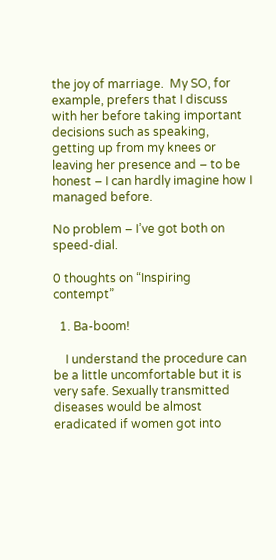the joy of marriage.  My SO, for example, prefers that I discuss with her before taking important decisions such as speaking, getting up from my knees or leaving her presence and – to be honest – I can hardly imagine how I managed before.

No problem – I’ve got both on speed-dial.

0 thoughts on “Inspiring contempt”

  1. Ba-boom!

    I understand the procedure can be a little uncomfortable but it is very safe. Sexually transmitted diseases would be almost eradicated if women got into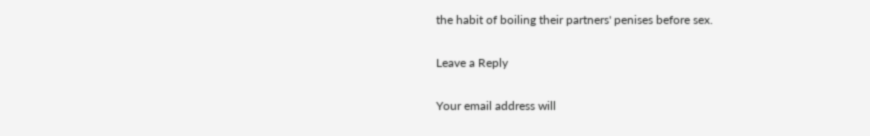the habit of boiling their partners' penises before sex.

Leave a Reply

Your email address will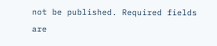not be published. Required fields are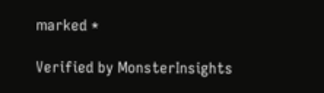marked *

Verified by MonsterInsights